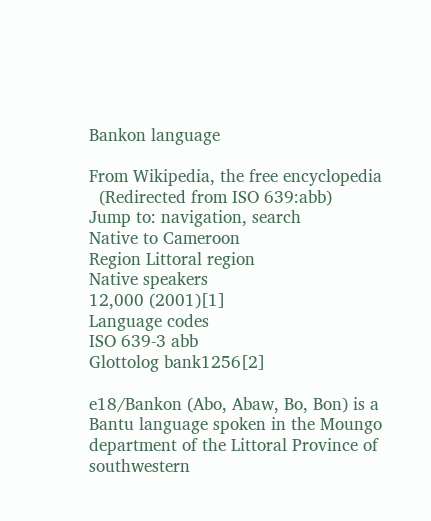Bankon language

From Wikipedia, the free encyclopedia
  (Redirected from ISO 639:abb)
Jump to: navigation, search
Native to Cameroon
Region Littoral region
Native speakers
12,000 (2001)[1]
Language codes
ISO 639-3 abb
Glottolog bank1256[2]

e18/Bankon (Abo, Abaw, Bo, Bon) is a Bantu language spoken in the Moungo department of the Littoral Province of southwestern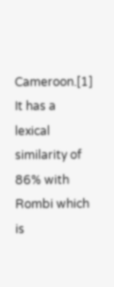Cameroon.[1] It has a lexical similarity of 86% with Rombi which is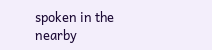spoken in the nearby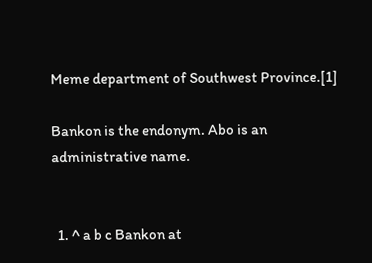Meme department of Southwest Province.[1]

Bankon is the endonym. Abo is an administrative name.


  1. ^ a b c Bankon at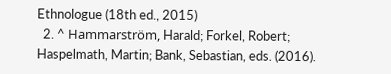Ethnologue (18th ed., 2015)
  2. ^ Hammarström, Harald; Forkel, Robert; Haspelmath, Martin; Bank, Sebastian, eds. (2016).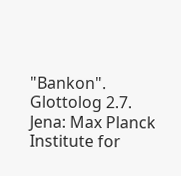"Bankon". Glottolog 2.7. Jena: Max Planck Institute for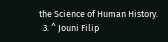the Science of Human History.
  3. ^ Jouni Filip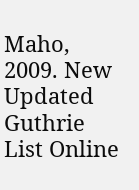Maho, 2009. New Updated Guthrie List Online